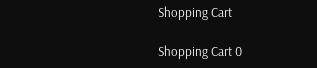Shopping Cart

Shopping Cart 0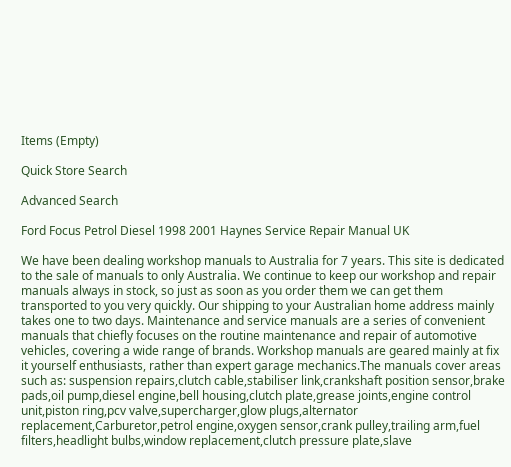Items (Empty)

Quick Store Search

Advanced Search

Ford Focus Petrol Diesel 1998 2001 Haynes Service Repair Manual UK

We have been dealing workshop manuals to Australia for 7 years. This site is dedicated to the sale of manuals to only Australia. We continue to keep our workshop and repair manuals always in stock, so just as soon as you order them we can get them transported to you very quickly. Our shipping to your Australian home address mainly takes one to two days. Maintenance and service manuals are a series of convenient manuals that chiefly focuses on the routine maintenance and repair of automotive vehicles, covering a wide range of brands. Workshop manuals are geared mainly at fix it yourself enthusiasts, rather than expert garage mechanics.The manuals cover areas such as: suspension repairs,clutch cable,stabiliser link,crankshaft position sensor,brake pads,oil pump,diesel engine,bell housing,clutch plate,grease joints,engine control unit,piston ring,pcv valve,supercharger,glow plugs,alternator replacement,Carburetor,petrol engine,oxygen sensor,crank pulley,trailing arm,fuel filters,headlight bulbs,window replacement,clutch pressure plate,slave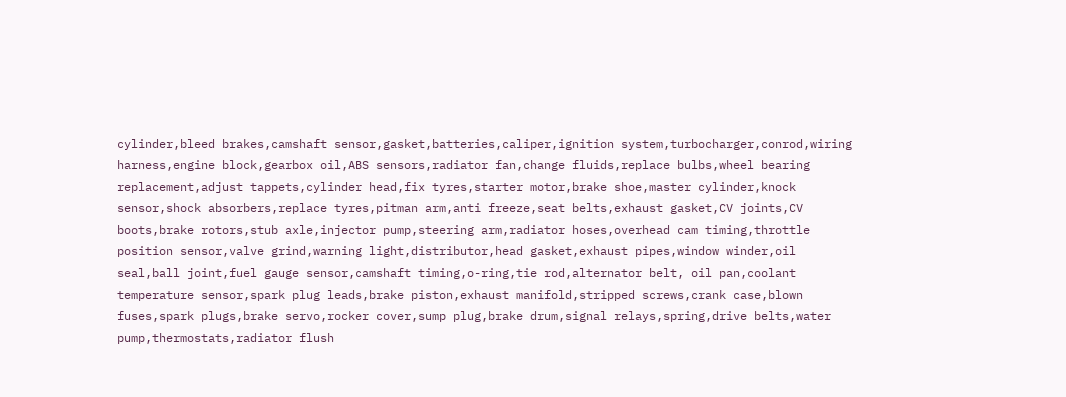cylinder,bleed brakes,camshaft sensor,gasket,batteries,caliper,ignition system,turbocharger,conrod,wiring harness,engine block,gearbox oil,ABS sensors,radiator fan,change fluids,replace bulbs,wheel bearing replacement,adjust tappets,cylinder head,fix tyres,starter motor,brake shoe,master cylinder,knock sensor,shock absorbers,replace tyres,pitman arm,anti freeze,seat belts,exhaust gasket,CV joints,CV boots,brake rotors,stub axle,injector pump,steering arm,radiator hoses,overhead cam timing,throttle position sensor,valve grind,warning light,distributor,head gasket,exhaust pipes,window winder,oil seal,ball joint,fuel gauge sensor,camshaft timing,o-ring,tie rod,alternator belt, oil pan,coolant temperature sensor,spark plug leads,brake piston,exhaust manifold,stripped screws,crank case,blown fuses,spark plugs,brake servo,rocker cover,sump plug,brake drum,signal relays,spring,drive belts,water pump,thermostats,radiator flush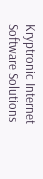Kryptronic Internet Software Solutions